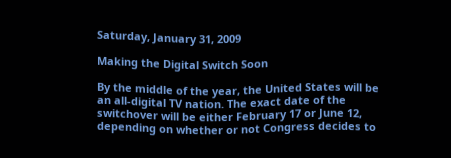Saturday, January 31, 2009

Making the Digital Switch Soon

By the middle of the year, the United States will be an all-digital TV nation. The exact date of the switchover will be either February 17 or June 12, depending on whether or not Congress decides to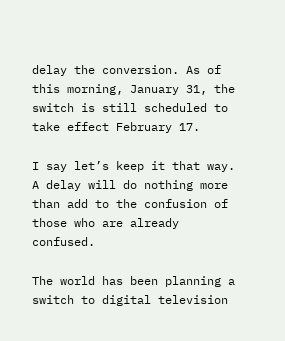delay the conversion. As of this morning, January 31, the switch is still scheduled to take effect February 17.

I say let’s keep it that way. A delay will do nothing more than add to the confusion of those who are already confused.

The world has been planning a switch to digital television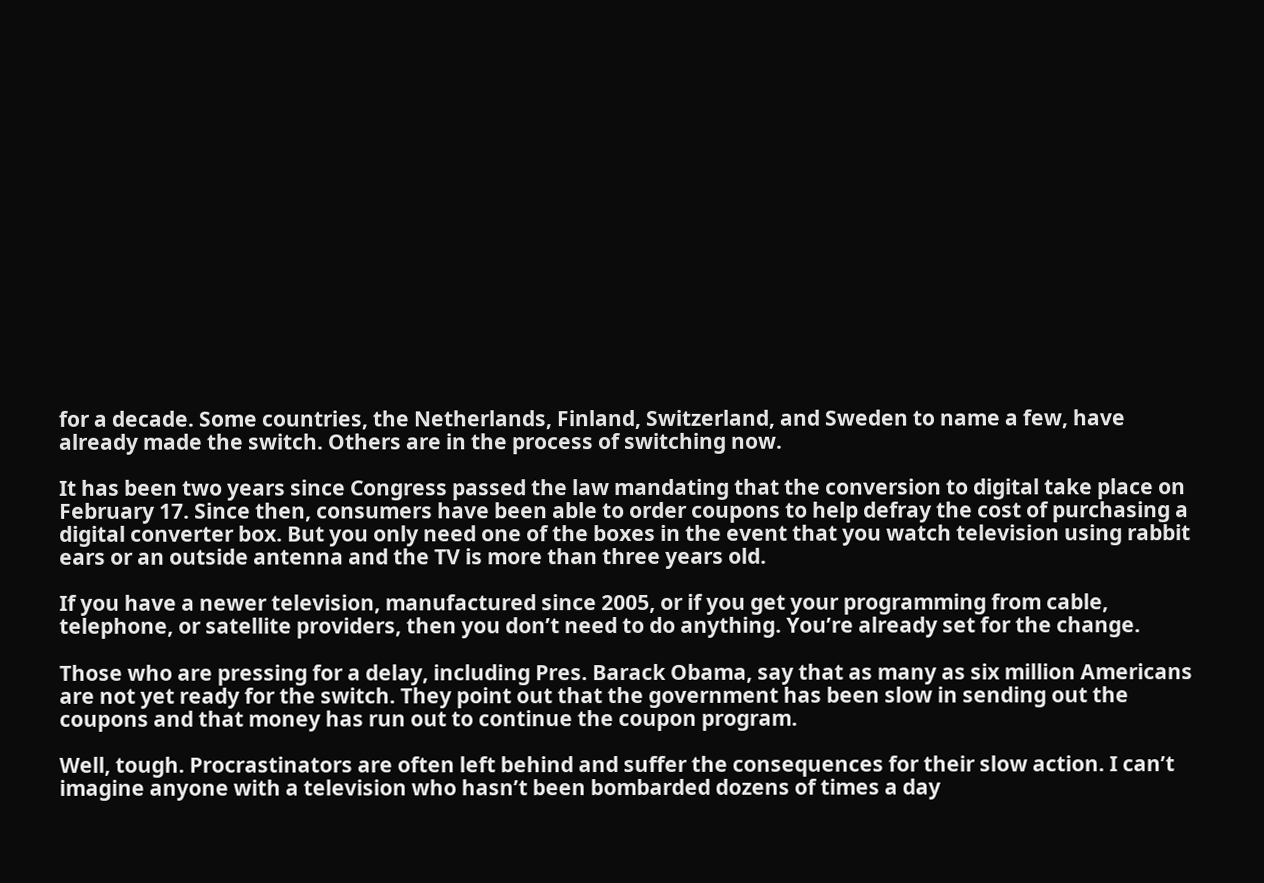for a decade. Some countries, the Netherlands, Finland, Switzerland, and Sweden to name a few, have already made the switch. Others are in the process of switching now.

It has been two years since Congress passed the law mandating that the conversion to digital take place on February 17. Since then, consumers have been able to order coupons to help defray the cost of purchasing a digital converter box. But you only need one of the boxes in the event that you watch television using rabbit ears or an outside antenna and the TV is more than three years old.

If you have a newer television, manufactured since 2005, or if you get your programming from cable, telephone, or satellite providers, then you don’t need to do anything. You’re already set for the change.

Those who are pressing for a delay, including Pres. Barack Obama, say that as many as six million Americans are not yet ready for the switch. They point out that the government has been slow in sending out the coupons and that money has run out to continue the coupon program.

Well, tough. Procrastinators are often left behind and suffer the consequences for their slow action. I can’t imagine anyone with a television who hasn’t been bombarded dozens of times a day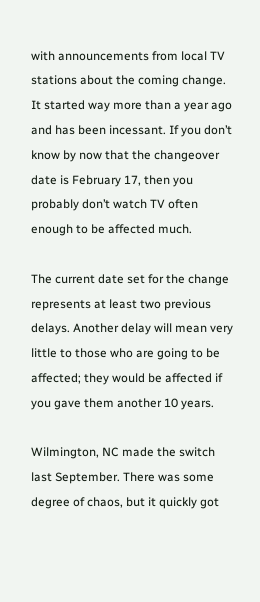with announcements from local TV stations about the coming change. It started way more than a year ago and has been incessant. If you don’t know by now that the changeover date is February 17, then you probably don’t watch TV often enough to be affected much.

The current date set for the change represents at least two previous delays. Another delay will mean very little to those who are going to be affected; they would be affected if you gave them another 10 years.

Wilmington, NC made the switch last September. There was some degree of chaos, but it quickly got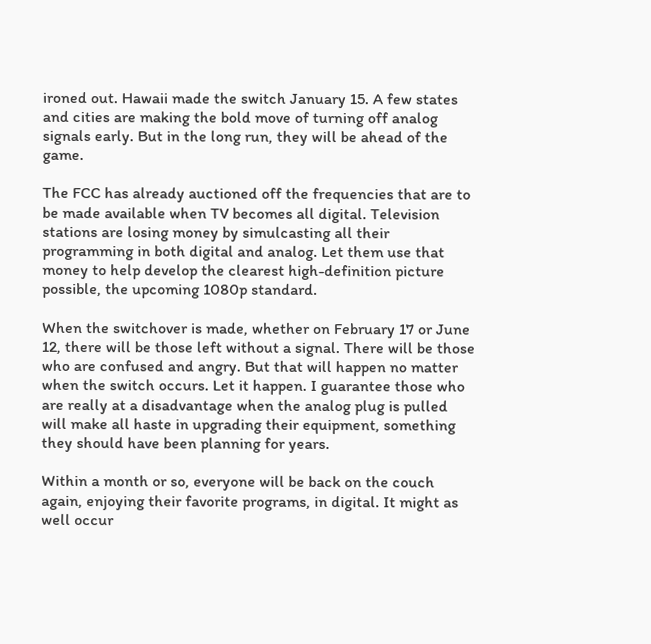ironed out. Hawaii made the switch January 15. A few states and cities are making the bold move of turning off analog signals early. But in the long run, they will be ahead of the game.

The FCC has already auctioned off the frequencies that are to be made available when TV becomes all digital. Television stations are losing money by simulcasting all their programming in both digital and analog. Let them use that money to help develop the clearest high-definition picture possible, the upcoming 1080p standard.

When the switchover is made, whether on February 17 or June 12, there will be those left without a signal. There will be those who are confused and angry. But that will happen no matter when the switch occurs. Let it happen. I guarantee those who are really at a disadvantage when the analog plug is pulled will make all haste in upgrading their equipment, something they should have been planning for years.

Within a month or so, everyone will be back on the couch again, enjoying their favorite programs, in digital. It might as well occur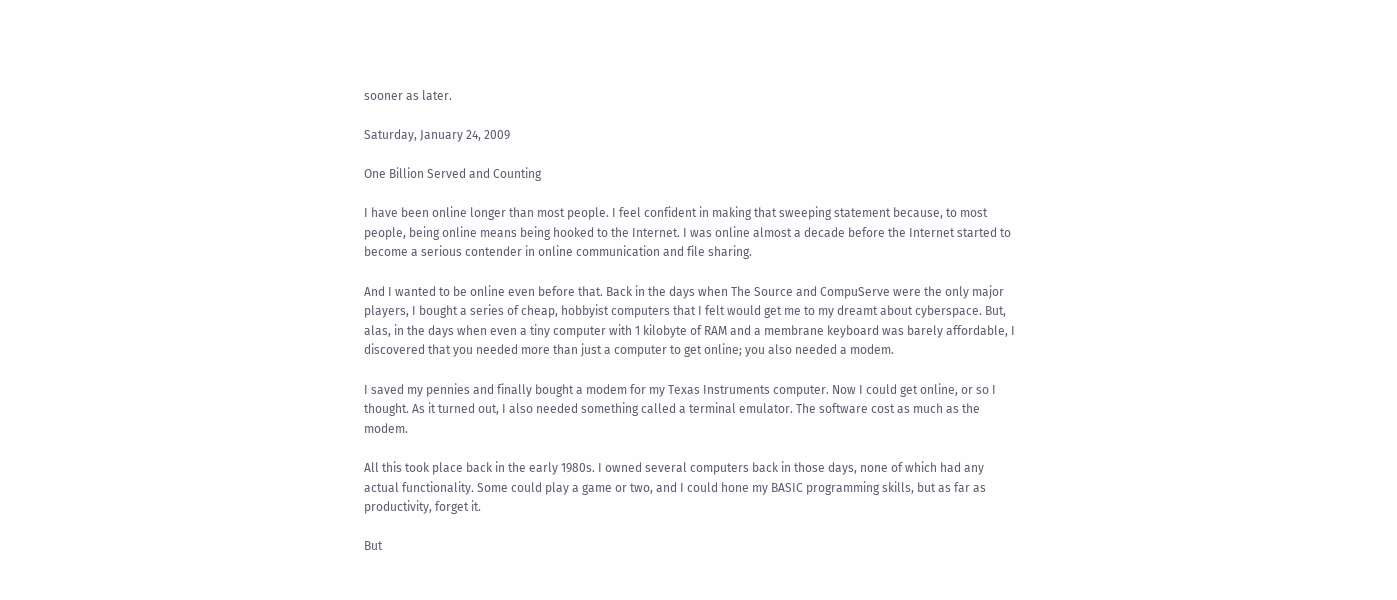sooner as later.

Saturday, January 24, 2009

One Billion Served and Counting

I have been online longer than most people. I feel confident in making that sweeping statement because, to most people, being online means being hooked to the Internet. I was online almost a decade before the Internet started to become a serious contender in online communication and file sharing.

And I wanted to be online even before that. Back in the days when The Source and CompuServe were the only major players, I bought a series of cheap, hobbyist computers that I felt would get me to my dreamt about cyberspace. But, alas, in the days when even a tiny computer with 1 kilobyte of RAM and a membrane keyboard was barely affordable, I discovered that you needed more than just a computer to get online; you also needed a modem.

I saved my pennies and finally bought a modem for my Texas Instruments computer. Now I could get online, or so I thought. As it turned out, I also needed something called a terminal emulator. The software cost as much as the modem.

All this took place back in the early 1980s. I owned several computers back in those days, none of which had any actual functionality. Some could play a game or two, and I could hone my BASIC programming skills, but as far as productivity, forget it.

But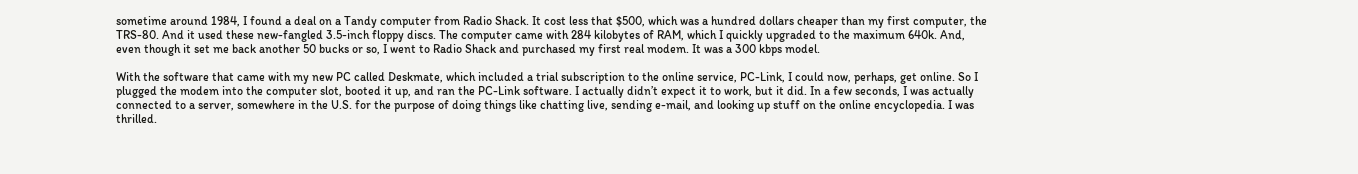sometime around 1984, I found a deal on a Tandy computer from Radio Shack. It cost less that $500, which was a hundred dollars cheaper than my first computer, the TRS-80. And it used these new-fangled 3.5-inch floppy discs. The computer came with 284 kilobytes of RAM, which I quickly upgraded to the maximum 640k. And, even though it set me back another 50 bucks or so, I went to Radio Shack and purchased my first real modem. It was a 300 kbps model.

With the software that came with my new PC called Deskmate, which included a trial subscription to the online service, PC-Link, I could now, perhaps, get online. So I plugged the modem into the computer slot, booted it up, and ran the PC-Link software. I actually didn’t expect it to work, but it did. In a few seconds, I was actually connected to a server, somewhere in the U.S. for the purpose of doing things like chatting live, sending e-mail, and looking up stuff on the online encyclopedia. I was thrilled.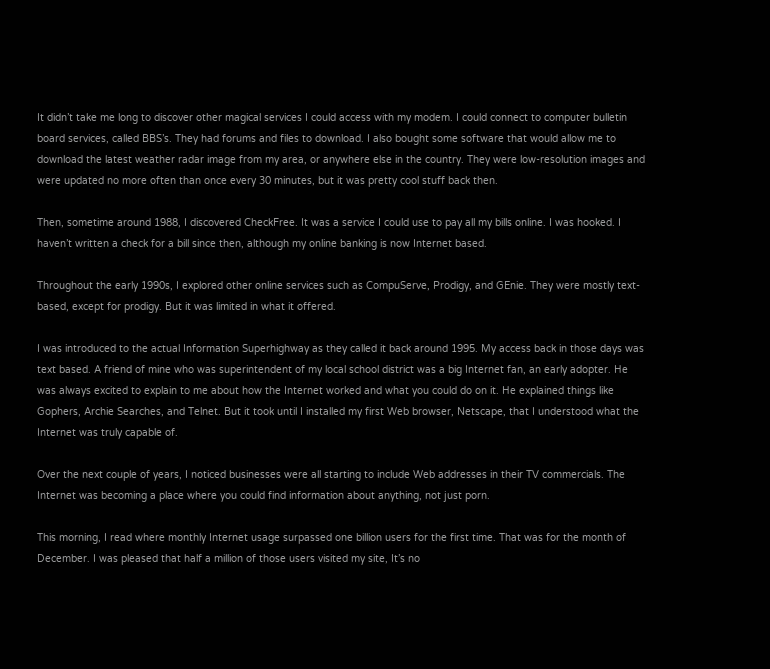It didn’t take me long to discover other magical services I could access with my modem. I could connect to computer bulletin board services, called BBS’s. They had forums and files to download. I also bought some software that would allow me to download the latest weather radar image from my area, or anywhere else in the country. They were low-resolution images and were updated no more often than once every 30 minutes, but it was pretty cool stuff back then.

Then, sometime around 1988, I discovered CheckFree. It was a service I could use to pay all my bills online. I was hooked. I haven’t written a check for a bill since then, although my online banking is now Internet based.

Throughout the early 1990s, I explored other online services such as CompuServe, Prodigy, and GEnie. They were mostly text-based, except for prodigy. But it was limited in what it offered.

I was introduced to the actual Information Superhighway as they called it back around 1995. My access back in those days was text based. A friend of mine who was superintendent of my local school district was a big Internet fan, an early adopter. He was always excited to explain to me about how the Internet worked and what you could do on it. He explained things like Gophers, Archie Searches, and Telnet. But it took until I installed my first Web browser, Netscape, that I understood what the Internet was truly capable of.

Over the next couple of years, I noticed businesses were all starting to include Web addresses in their TV commercials. The Internet was becoming a place where you could find information about anything, not just porn.

This morning, I read where monthly Internet usage surpassed one billion users for the first time. That was for the month of December. I was pleased that half a million of those users visited my site, It’s no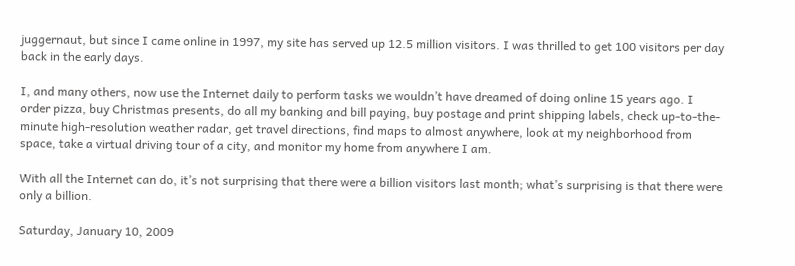juggernaut, but since I came online in 1997, my site has served up 12.5 million visitors. I was thrilled to get 100 visitors per day back in the early days.

I, and many others, now use the Internet daily to perform tasks we wouldn’t have dreamed of doing online 15 years ago. I order pizza, buy Christmas presents, do all my banking and bill paying, buy postage and print shipping labels, check up-to-the-minute high-resolution weather radar, get travel directions, find maps to almost anywhere, look at my neighborhood from space, take a virtual driving tour of a city, and monitor my home from anywhere I am.

With all the Internet can do, it’s not surprising that there were a billion visitors last month; what’s surprising is that there were only a billion.

Saturday, January 10, 2009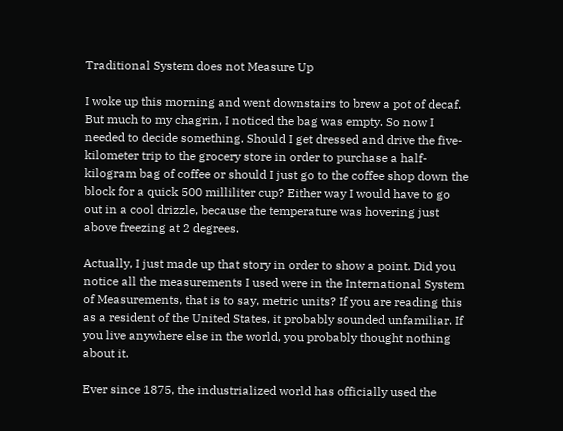Traditional System does not Measure Up

I woke up this morning and went downstairs to brew a pot of decaf. But much to my chagrin, I noticed the bag was empty. So now I needed to decide something. Should I get dressed and drive the five-kilometer trip to the grocery store in order to purchase a half-kilogram bag of coffee or should I just go to the coffee shop down the block for a quick 500 milliliter cup? Either way I would have to go out in a cool drizzle, because the temperature was hovering just above freezing at 2 degrees.

Actually, I just made up that story in order to show a point. Did you notice all the measurements I used were in the International System of Measurements, that is to say, metric units? If you are reading this as a resident of the United States, it probably sounded unfamiliar. If you live anywhere else in the world, you probably thought nothing about it.

Ever since 1875, the industrialized world has officially used the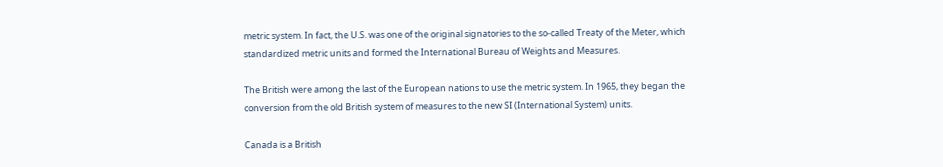metric system. In fact, the U.S. was one of the original signatories to the so-called Treaty of the Meter, which standardized metric units and formed the International Bureau of Weights and Measures.

The British were among the last of the European nations to use the metric system. In 1965, they began the conversion from the old British system of measures to the new SI (International System) units.

Canada is a British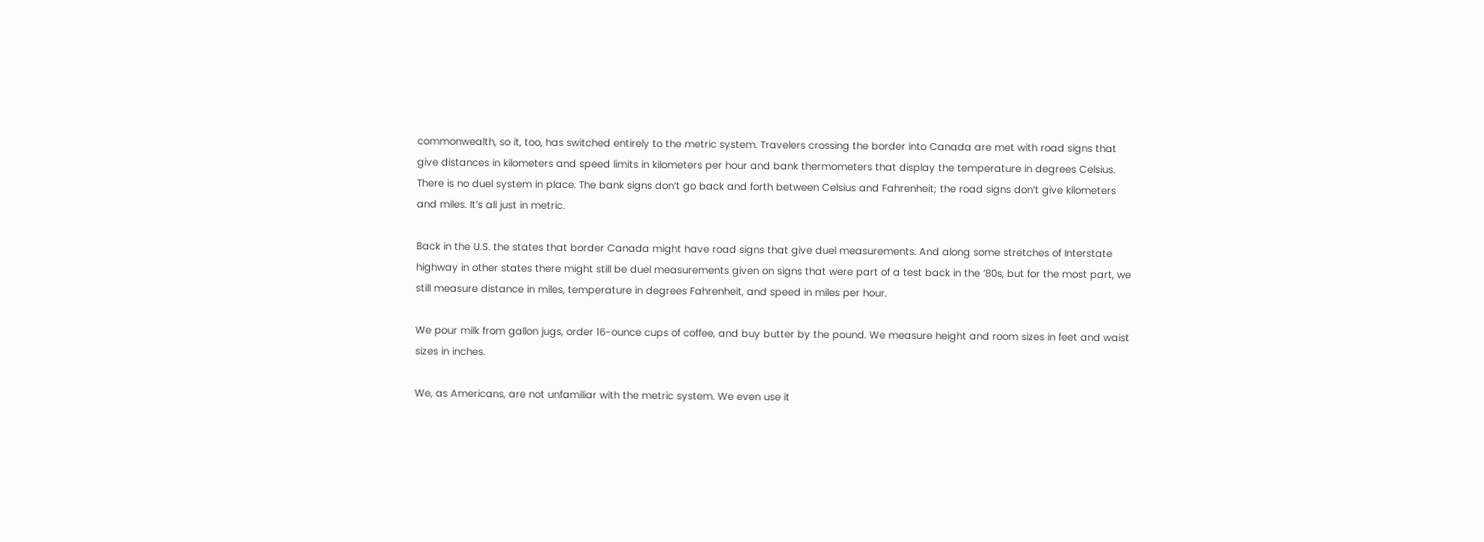commonwealth, so it, too, has switched entirely to the metric system. Travelers crossing the border into Canada are met with road signs that give distances in kilometers and speed limits in kilometers per hour and bank thermometers that display the temperature in degrees Celsius. There is no duel system in place. The bank signs don’t go back and forth between Celsius and Fahrenheit; the road signs don’t give kilometers and miles. It’s all just in metric.

Back in the U.S. the states that border Canada might have road signs that give duel measurements. And along some stretches of Interstate highway in other states there might still be duel measurements given on signs that were part of a test back in the ‘80s, but for the most part, we still measure distance in miles, temperature in degrees Fahrenheit, and speed in miles per hour.

We pour milk from gallon jugs, order 16-ounce cups of coffee, and buy butter by the pound. We measure height and room sizes in feet and waist sizes in inches.

We, as Americans, are not unfamiliar with the metric system. We even use it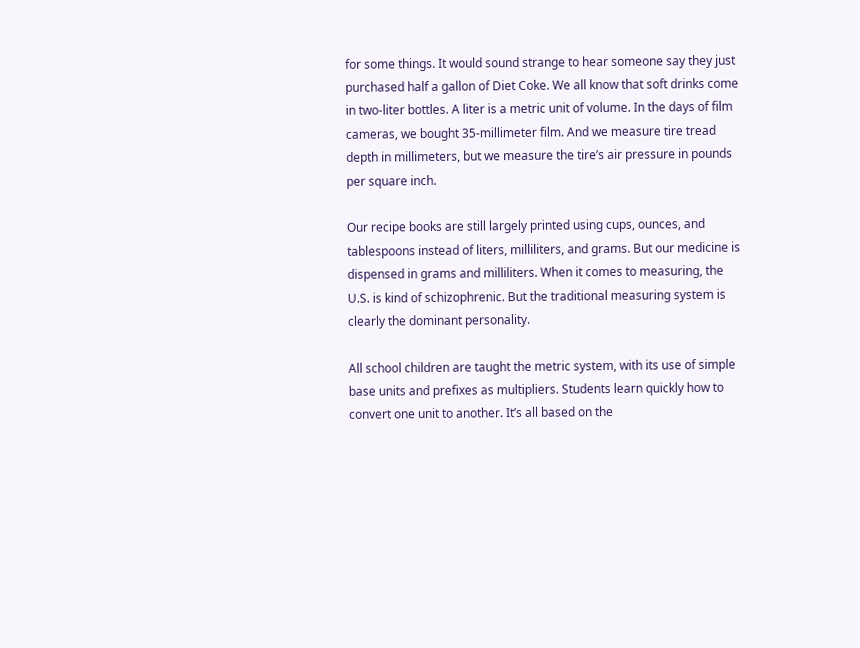for some things. It would sound strange to hear someone say they just purchased half a gallon of Diet Coke. We all know that soft drinks come in two-liter bottles. A liter is a metric unit of volume. In the days of film cameras, we bought 35-millimeter film. And we measure tire tread depth in millimeters, but we measure the tire’s air pressure in pounds per square inch.

Our recipe books are still largely printed using cups, ounces, and tablespoons instead of liters, milliliters, and grams. But our medicine is dispensed in grams and milliliters. When it comes to measuring, the U.S. is kind of schizophrenic. But the traditional measuring system is clearly the dominant personality.

All school children are taught the metric system, with its use of simple base units and prefixes as multipliers. Students learn quickly how to convert one unit to another. It’s all based on the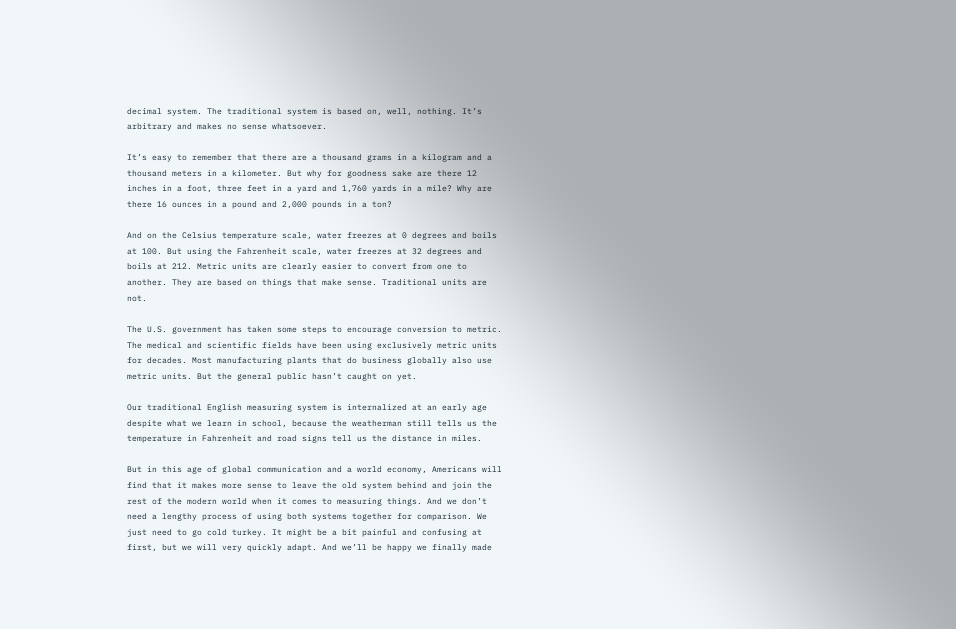decimal system. The traditional system is based on, well, nothing. It’s arbitrary and makes no sense whatsoever.

It’s easy to remember that there are a thousand grams in a kilogram and a thousand meters in a kilometer. But why for goodness sake are there 12 inches in a foot, three feet in a yard and 1,760 yards in a mile? Why are there 16 ounces in a pound and 2,000 pounds in a ton?

And on the Celsius temperature scale, water freezes at 0 degrees and boils at 100. But using the Fahrenheit scale, water freezes at 32 degrees and boils at 212. Metric units are clearly easier to convert from one to another. They are based on things that make sense. Traditional units are not.

The U.S. government has taken some steps to encourage conversion to metric. The medical and scientific fields have been using exclusively metric units for decades. Most manufacturing plants that do business globally also use metric units. But the general public hasn’t caught on yet.

Our traditional English measuring system is internalized at an early age despite what we learn in school, because the weatherman still tells us the temperature in Fahrenheit and road signs tell us the distance in miles.

But in this age of global communication and a world economy, Americans will find that it makes more sense to leave the old system behind and join the rest of the modern world when it comes to measuring things. And we don’t need a lengthy process of using both systems together for comparison. We just need to go cold turkey. It might be a bit painful and confusing at first, but we will very quickly adapt. And we’ll be happy we finally made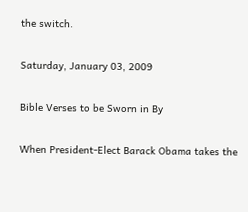the switch.

Saturday, January 03, 2009

Bible Verses to be Sworn in By

When President-Elect Barack Obama takes the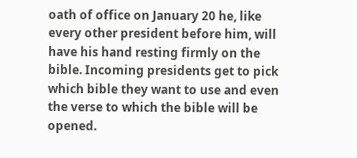oath of office on January 20 he, like every other president before him, will have his hand resting firmly on the bible. Incoming presidents get to pick which bible they want to use and even the verse to which the bible will be opened.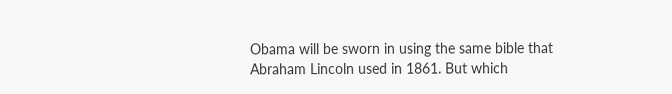Obama will be sworn in using the same bible that Abraham Lincoln used in 1861. But which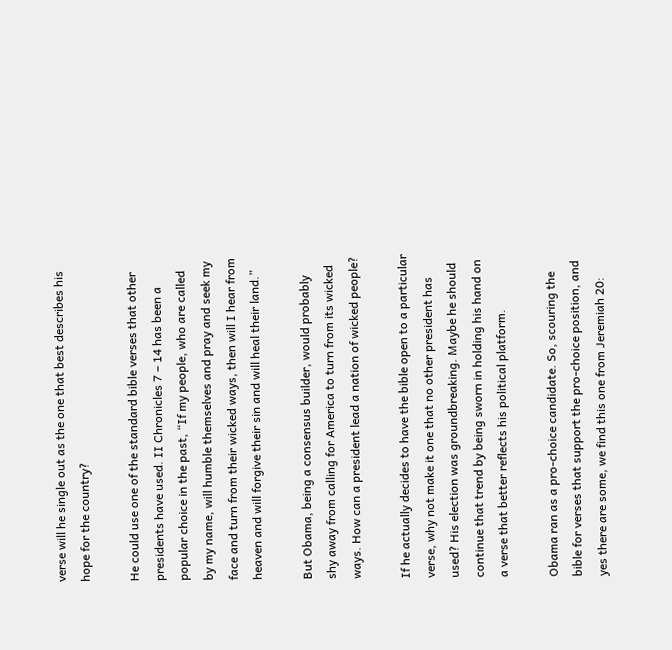verse will he single out as the one that best describes his hope for the country?

He could use one of the standard bible verses that other presidents have used. II Chronicles 7 – 14 has been a popular choice in the past, “If my people, who are called by my name, will humble themselves and pray and seek my face and turn from their wicked ways, then will I hear from heaven and will forgive their sin and will heal their land.”

But Obama, being a consensus builder, would probably shy away from calling for America to turn from its wicked ways. How can a president lead a nation of wicked people?

If he actually decides to have the bible open to a particular verse, why not make it one that no other president has used? His election was groundbreaking. Maybe he should continue that trend by being sworn in holding his hand on a verse that better reflects his political platform.

Obama ran as a pro-choice candidate. So, scouring the bible for verses that support the pro-choice position, and yes there are some, we find this one from Jeremiah 20: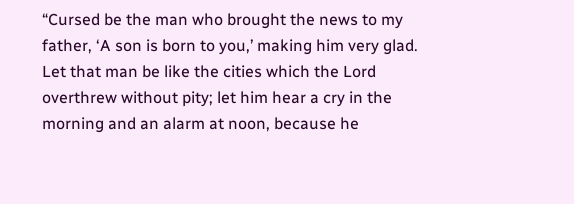“Cursed be the man who brought the news to my father, ‘A son is born to you,’ making him very glad. Let that man be like the cities which the Lord overthrew without pity; let him hear a cry in the morning and an alarm at noon, because he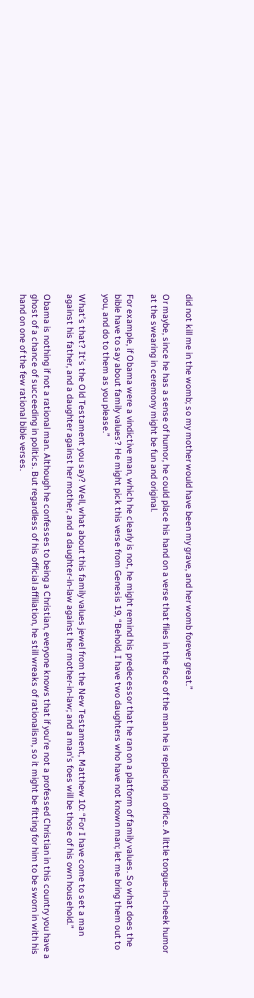did not kill me in the womb; so my mother would have been my grave, and her womb forever great.”

Or maybe, since he has a sense of humor, he could place his hand on a verse that flies in the face of the man he is replacing in office. A little tongue-in-cheek humor at the swearing in ceremony might be fun and original.

For example, if Obama were a vindictive man, which he clearly is not, he might remind his predecessor that he ran on a platform of family values. So what does the bible have to say about family values? He might pick this verse from Genesis 19, “Behold, I have two daughters who have not known man; let me bring them out to you, and do to them as you please.”

What’s that? It’s the Old Testament you say? Well, what about this family values jewel from the New Testament, Matthew 10: “For I have come to set a man against his father, and a daughter against her mother, and a daughter-in-law against her mother-in-law; and a man's foes will be those of his own household.”

Obama is nothing if not a rational man. Although he confesses to being a Christian, everyone knows that if you’re not a professed Christian in this country you have a ghost of a chance of succeeding in politics. But regardless of his official affiliation, he still wreaks of rationalism, so it might be fitting for him to be sworn in with his hand on one of the few rational bible verses.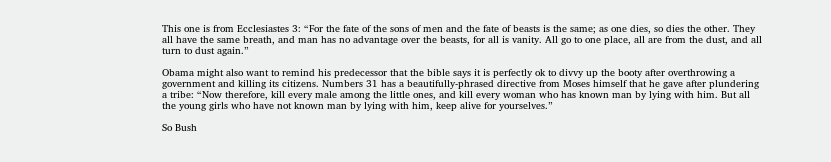This one is from Ecclesiastes 3: “For the fate of the sons of men and the fate of beasts is the same; as one dies, so dies the other. They all have the same breath, and man has no advantage over the beasts, for all is vanity. All go to one place, all are from the dust, and all turn to dust again.”

Obama might also want to remind his predecessor that the bible says it is perfectly ok to divvy up the booty after overthrowing a government and killing its citizens. Numbers 31 has a beautifully-phrased directive from Moses himself that he gave after plundering a tribe: “Now therefore, kill every male among the little ones, and kill every woman who has known man by lying with him. But all the young girls who have not known man by lying with him, keep alive for yourselves.”

So Bush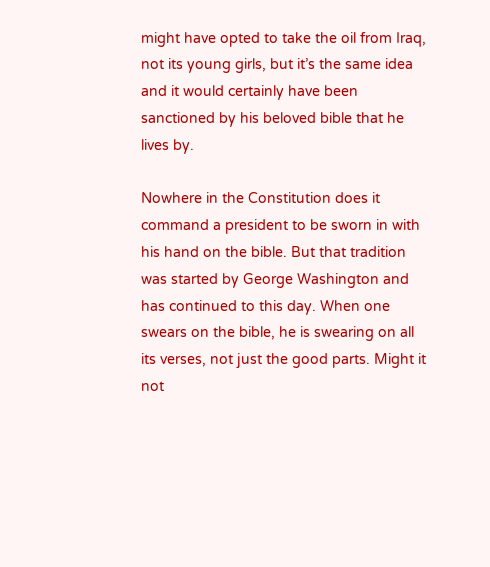might have opted to take the oil from Iraq, not its young girls, but it’s the same idea and it would certainly have been sanctioned by his beloved bible that he lives by.

Nowhere in the Constitution does it command a president to be sworn in with his hand on the bible. But that tradition was started by George Washington and has continued to this day. When one swears on the bible, he is swearing on all its verses, not just the good parts. Might it not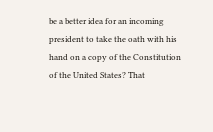be a better idea for an incoming president to take the oath with his hand on a copy of the Constitution of the United States? That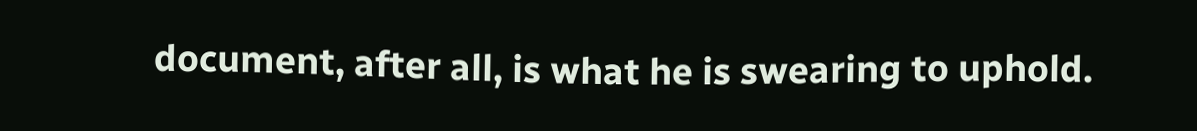document, after all, is what he is swearing to uphold.